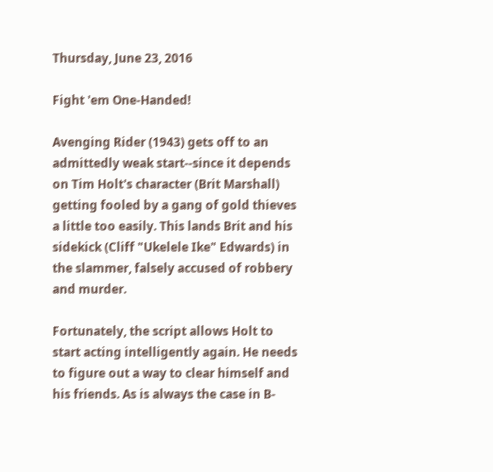Thursday, June 23, 2016

Fight 'em One-Handed!

Avenging Rider (1943) gets off to an admittedly weak start--since it depends on Tim Holt's character (Brit Marshall) getting fooled by a gang of gold thieves a little too easily. This lands Brit and his sidekick (Cliff "Ukelele Ike" Edwards) in the slammer, falsely accused of robbery and murder.

Fortunately, the script allows Holt to start acting intelligently again. He needs to figure out a way to clear himself and his friends. As is always the case in B-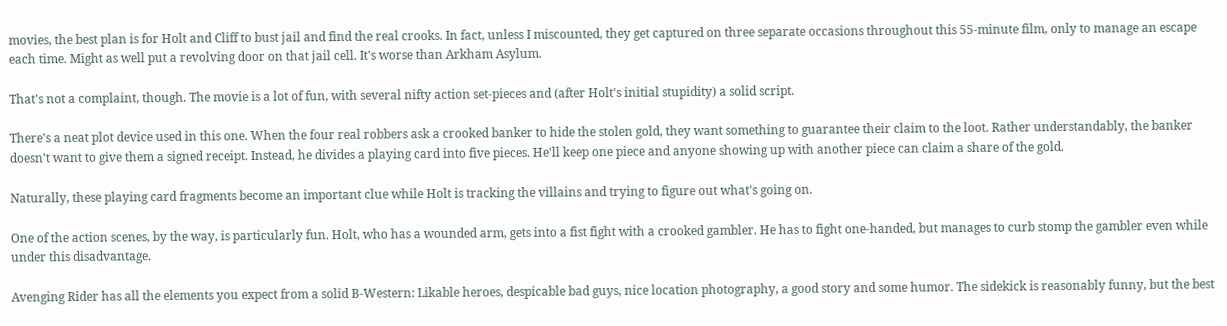movies, the best plan is for Holt and Cliff to bust jail and find the real crooks. In fact, unless I miscounted, they get captured on three separate occasions throughout this 55-minute film, only to manage an escape each time. Might as well put a revolving door on that jail cell. It's worse than Arkham Asylum.

That's not a complaint, though. The movie is a lot of fun, with several nifty action set-pieces and (after Holt's initial stupidity) a solid script.

There's a neat plot device used in this one. When the four real robbers ask a crooked banker to hide the stolen gold, they want something to guarantee their claim to the loot. Rather understandably, the banker doesn't want to give them a signed receipt. Instead, he divides a playing card into five pieces. He'll keep one piece and anyone showing up with another piece can claim a share of the gold.

Naturally, these playing card fragments become an important clue while Holt is tracking the villains and trying to figure out what's going on.

One of the action scenes, by the way, is particularly fun. Holt, who has a wounded arm, gets into a fist fight with a crooked gambler. He has to fight one-handed, but manages to curb stomp the gambler even while under this disadvantage.

Avenging Rider has all the elements you expect from a solid B-Western: Likable heroes, despicable bad guys, nice location photography, a good story and some humor. The sidekick is reasonably funny, but the best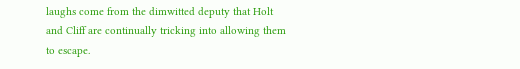laughs come from the dimwitted deputy that Holt and Cliff are continually tricking into allowing them to escape.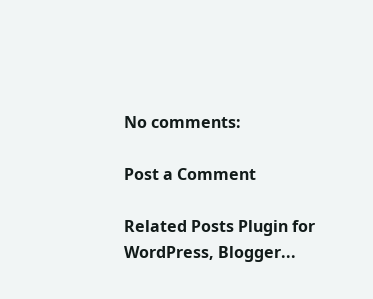No comments:

Post a Comment

Related Posts Plugin for WordPress, Blogger...